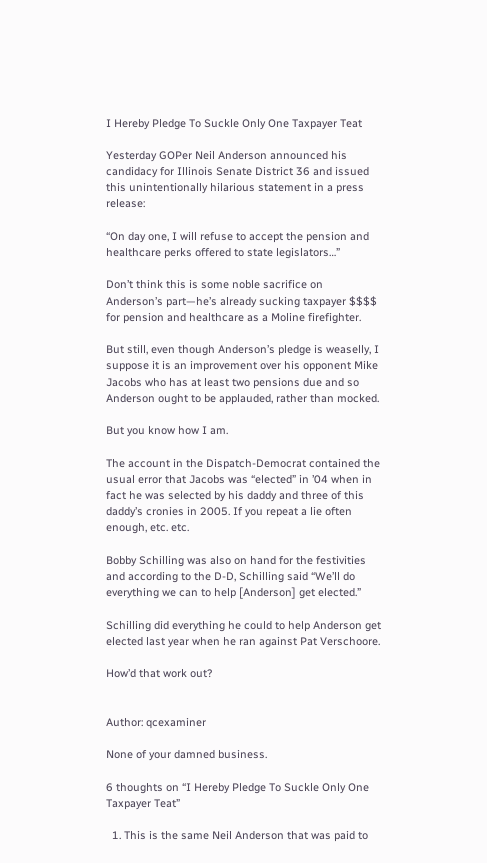I Hereby Pledge To Suckle Only One Taxpayer Teat

Yesterday GOPer Neil Anderson announced his candidacy for Illinois Senate District 36 and issued this unintentionally hilarious statement in a press release:

“On day one, I will refuse to accept the pension and healthcare perks offered to state legislators…”

Don’t think this is some noble sacrifice on Anderson’s part—he’s already sucking taxpayer $$$$ for pension and healthcare as a Moline firefighter.

But still, even though Anderson’s pledge is weaselly, I suppose it is an improvement over his opponent Mike Jacobs who has at least two pensions due and so Anderson ought to be applauded, rather than mocked.

But you know how I am.

The account in the Dispatch-Democrat contained the usual error that Jacobs was “elected” in ’04 when in fact he was selected by his daddy and three of this daddy’s cronies in 2005. If you repeat a lie often enough, etc. etc.

Bobby Schilling was also on hand for the festivities and according to the D-D, Schilling said “We’ll do everything we can to help [Anderson] get elected.”

Schilling did everything he could to help Anderson get elected last year when he ran against Pat Verschoore.

How’d that work out?


Author: qcexaminer

None of your damned business.

6 thoughts on “I Hereby Pledge To Suckle Only One Taxpayer Teat”

  1. This is the same Neil Anderson that was paid to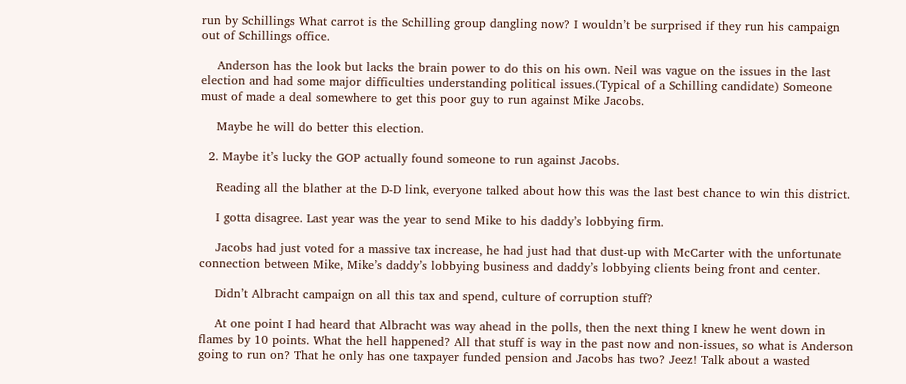run by Schillings What carrot is the Schilling group dangling now? I wouldn’t be surprised if they run his campaign out of Schillings office.

    Anderson has the look but lacks the brain power to do this on his own. Neil was vague on the issues in the last election and had some major difficulties understanding political issues.(Typical of a Schilling candidate) Someone must of made a deal somewhere to get this poor guy to run against Mike Jacobs.

    Maybe he will do better this election.

  2. Maybe it’s lucky the GOP actually found someone to run against Jacobs.

    Reading all the blather at the D-D link, everyone talked about how this was the last best chance to win this district.

    I gotta disagree. Last year was the year to send Mike to his daddy’s lobbying firm.

    Jacobs had just voted for a massive tax increase, he had just had that dust-up with McCarter with the unfortunate connection between Mike, Mike’s daddy’s lobbying business and daddy’s lobbying clients being front and center.

    Didn’t Albracht campaign on all this tax and spend, culture of corruption stuff?

    At one point I had heard that Albracht was way ahead in the polls, then the next thing I knew he went down in flames by 10 points. What the hell happened? All that stuff is way in the past now and non-issues, so what is Anderson going to run on? That he only has one taxpayer funded pension and Jacobs has two? Jeez! Talk about a wasted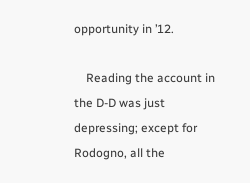opportunity in ’12.

    Reading the account in the D-D was just depressing; except for Rodogno, all the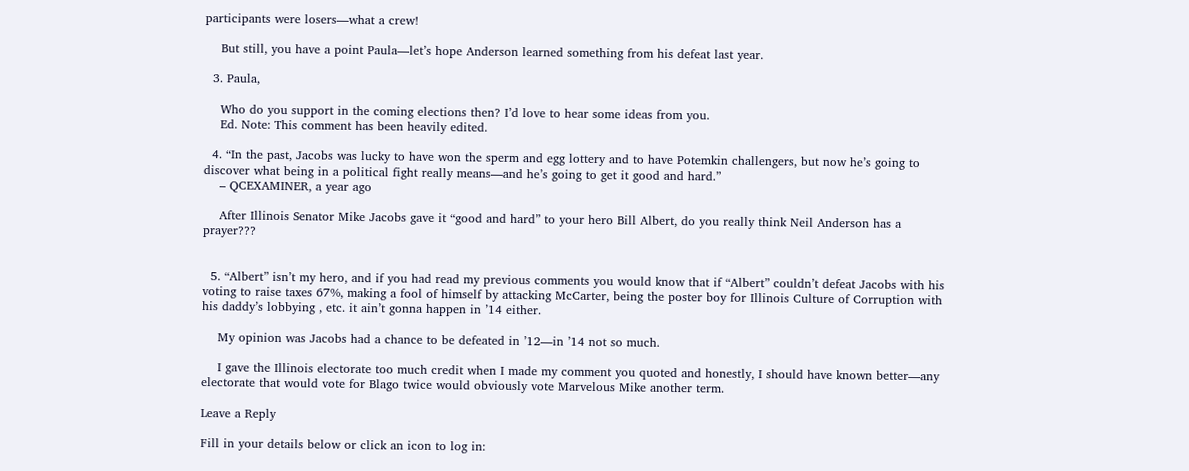participants were losers—what a crew!

    But still, you have a point Paula—let’s hope Anderson learned something from his defeat last year.

  3. Paula,

    Who do you support in the coming elections then? I’d love to hear some ideas from you.
    Ed. Note: This comment has been heavily edited.

  4. “In the past, Jacobs was lucky to have won the sperm and egg lottery and to have Potemkin challengers, but now he’s going to discover what being in a political fight really means—and he’s going to get it good and hard.”
    – QCEXAMINER, a year ago

    After Illinois Senator Mike Jacobs gave it “good and hard” to your hero Bill Albert, do you really think Neil Anderson has a prayer???


  5. “Albert” isn’t my hero, and if you had read my previous comments you would know that if “Albert” couldn’t defeat Jacobs with his voting to raise taxes 67%, making a fool of himself by attacking McCarter, being the poster boy for Illinois Culture of Corruption with his daddy’s lobbying , etc. it ain’t gonna happen in ’14 either.

    My opinion was Jacobs had a chance to be defeated in ’12—in ’14 not so much.

    I gave the Illinois electorate too much credit when I made my comment you quoted and honestly, I should have known better—any electorate that would vote for Blago twice would obviously vote Marvelous Mike another term.

Leave a Reply

Fill in your details below or click an icon to log in: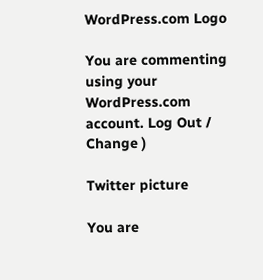WordPress.com Logo

You are commenting using your WordPress.com account. Log Out / Change )

Twitter picture

You are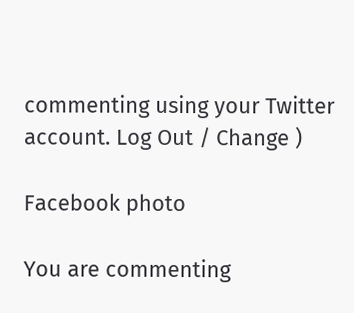commenting using your Twitter account. Log Out / Change )

Facebook photo

You are commenting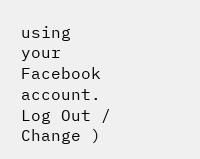using your Facebook account. Log Out / Change )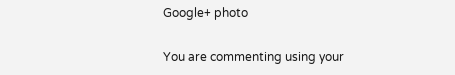Google+ photo

You are commenting using your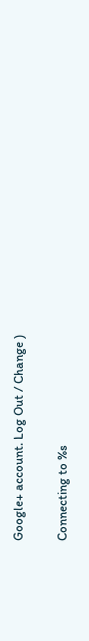Google+ account. Log Out / Change )

Connecting to %s